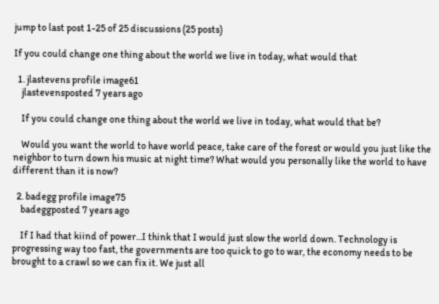jump to last post 1-25 of 25 discussions (25 posts)

If you could change one thing about the world we live in today, what would that

  1. jlastevens profile image61
    jlastevensposted 7 years ago

    If you could change one thing about the world we live in today, what would that be?

    Would you want the world to have world peace, take care of the forest or would you just like the neighbor to turn down his music at night time? What would you personally like the world to have different than it is now?

  2. badegg profile image75
    badeggposted 7 years ago

    If I had that kiind of power...I think that I would just slow the world down. Technology is progressing way too fast, the governments are too quick to go to war, the economy needs to be brought to a crawl so we can fix it. We just all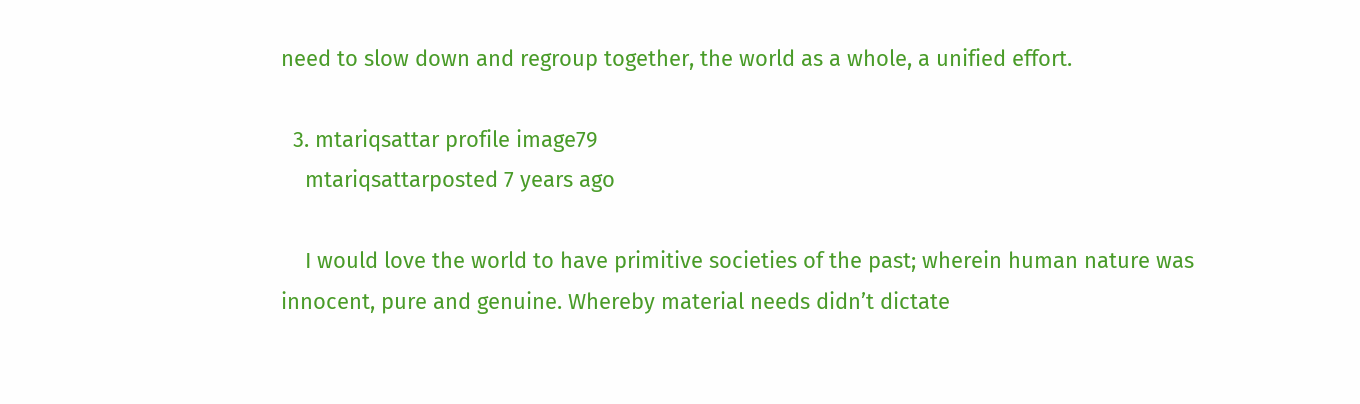need to slow down and regroup together, the world as a whole, a unified effort.

  3. mtariqsattar profile image79
    mtariqsattarposted 7 years ago

    I would love the world to have primitive societies of the past; wherein human nature was innocent, pure and genuine. Whereby material needs didn’t dictate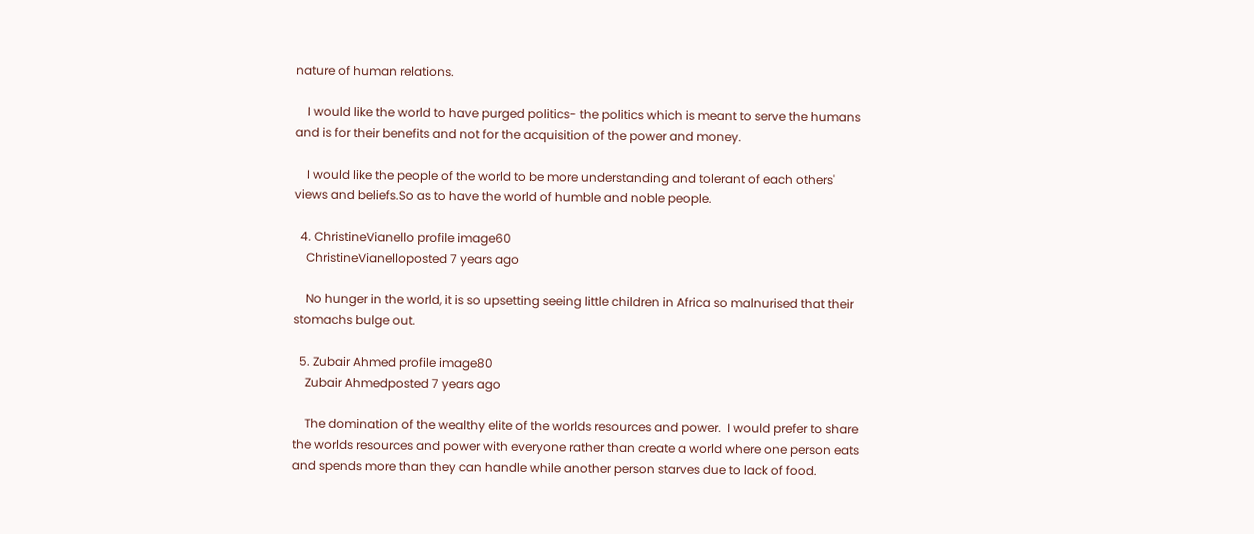nature of human relations.

    I would like the world to have purged politics- the politics which is meant to serve the humans and is for their benefits and not for the acquisition of the power and money.

    I would like the people of the world to be more understanding and tolerant of each others' views and beliefs.So as to have the world of humble and noble people.

  4. ChristineVianello profile image60
    ChristineVianelloposted 7 years ago

    No hunger in the world, it is so upsetting seeing little children in Africa so malnurised that their stomachs bulge out.

  5. Zubair Ahmed profile image80
    Zubair Ahmedposted 7 years ago

    The domination of the wealthy elite of the worlds resources and power.  I would prefer to share the worlds resources and power with everyone rather than create a world where one person eats and spends more than they can handle while another person starves due to lack of food.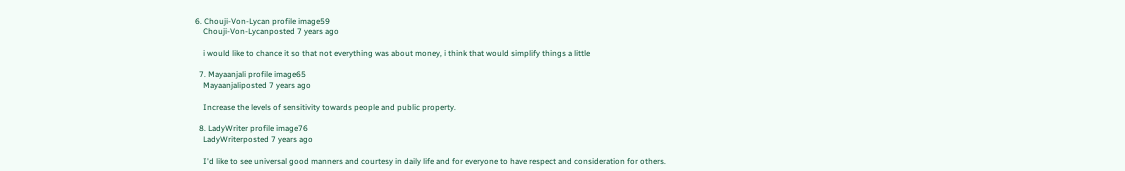6. Chouji-Von-Lycan profile image59
    Chouji-Von-Lycanposted 7 years ago

    i would like to chance it so that not everything was about money, i think that would simplify things a little

  7. Mayaanjali profile image65
    Mayaanjaliposted 7 years ago

    Increase the levels of sensitivity towards people and public property.

  8. LadyWriter profile image76
    LadyWriterposted 7 years ago

    I'd like to see universal good manners and courtesy in daily life and for everyone to have respect and consideration for others.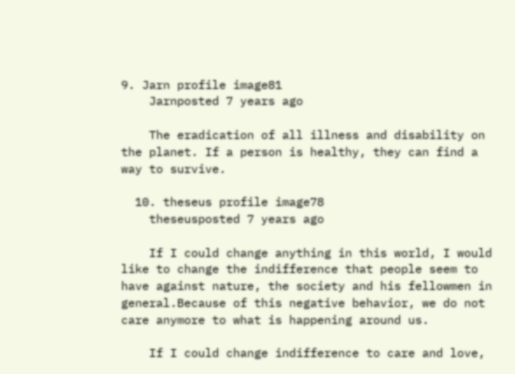9. Jarn profile image81
    Jarnposted 7 years ago

    The eradication of all illness and disability on the planet. If a person is healthy, they can find a way to survive.

  10. theseus profile image78
    theseusposted 7 years ago

    If I could change anything in this world, I would like to change the indifference that people seem to have against nature, the society and his fellowmen in general.Because of this negative behavior, we do not care anymore to what is happening around us.

    If I could change indifference to care and love,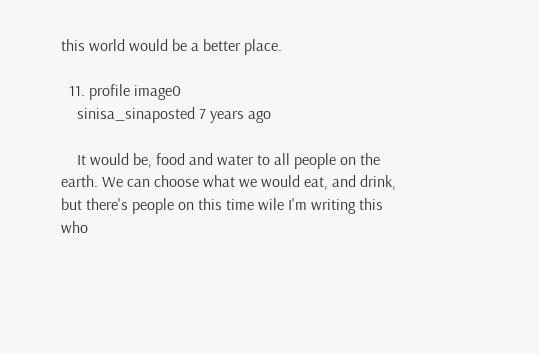this world would be a better place.

  11. profile image0
    sinisa_sinaposted 7 years ago

    It would be, food and water to all people on the earth. We can choose what we would eat, and drink, but there's people on this time wile I'm writing this who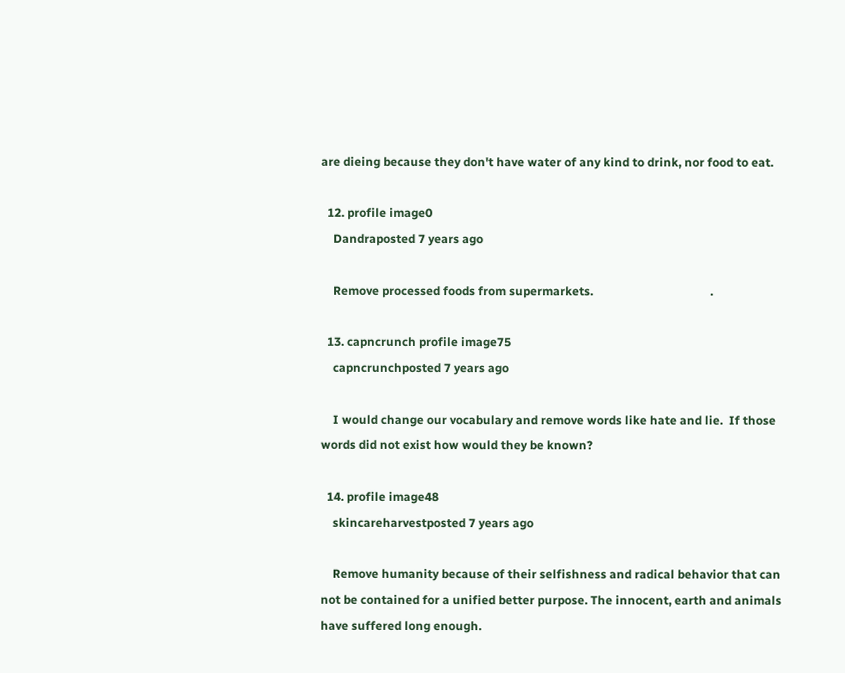are dieing because they don't have water of any kind to drink, nor food to eat.

  12. profile image0
    Dandraposted 7 years ago

    Remove processed foods from supermarkets.                                       .

  13. capncrunch profile image75
    capncrunchposted 7 years ago

    I would change our vocabulary and remove words like hate and lie.  If those words did not exist how would they be known?

  14. profile image48
    skincareharvestposted 7 years ago

    Remove humanity because of their selfishness and radical behavior that can not be contained for a unified better purpose. The innocent, earth and animals have suffered long enough.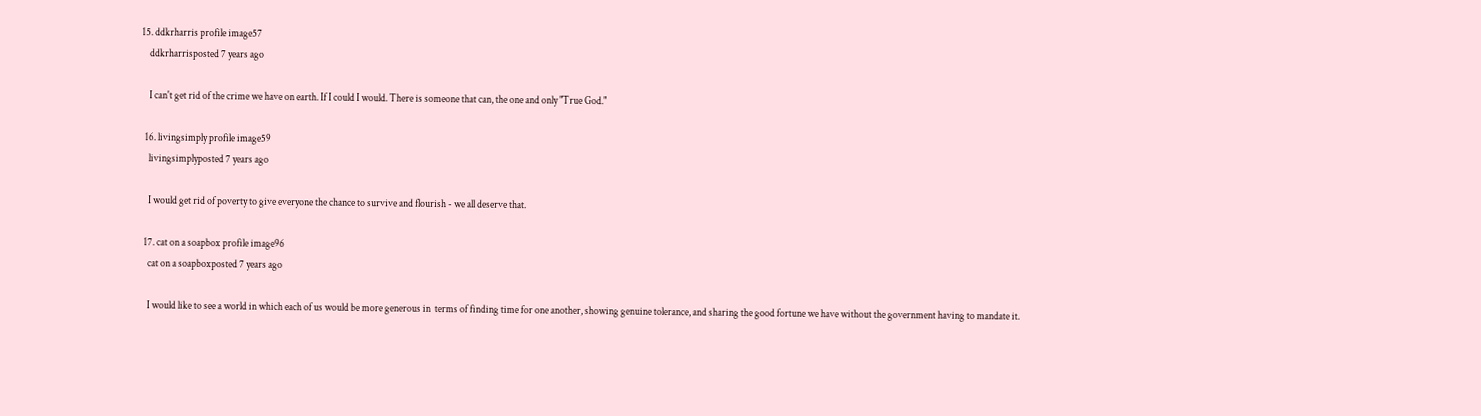15. ddkrharris profile image57
    ddkrharrisposted 7 years ago

    I can't get rid of the crime we have on earth. If I could I would. There is someone that can, the one and only "True God."

  16. livingsimply profile image59
    livingsimplyposted 7 years ago

    I would get rid of poverty to give everyone the chance to survive and flourish - we all deserve that.

  17. cat on a soapbox profile image96
    cat on a soapboxposted 7 years ago

    I would like to see a world in which each of us would be more generous in  terms of finding time for one another, showing genuine tolerance, and sharing the good fortune we have without the government having to mandate it.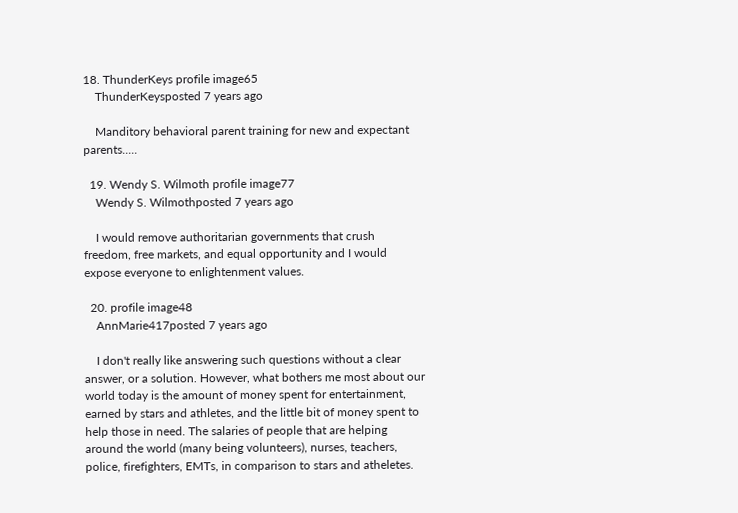18. ThunderKeys profile image65
    ThunderKeysposted 7 years ago

    Manditory behavioral parent training for new and expectant parents.....

  19. Wendy S. Wilmoth profile image77
    Wendy S. Wilmothposted 7 years ago

    I would remove authoritarian governments that crush freedom, free markets, and equal opportunity and I would expose everyone to enlightenment values.

  20. profile image48
    AnnMarie417posted 7 years ago

    I don't really like answering such questions without a clear answer, or a solution. However, what bothers me most about our world today is the amount of money spent for entertainment, earned by stars and athletes, and the little bit of money spent to help those in need. The salaries of people that are helping around the world (many being volunteers), nurses, teachers, police, firefighters, EMTs, in comparison to stars and atheletes.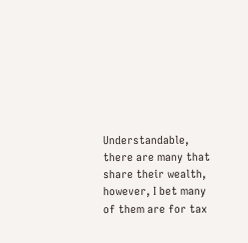Understandable, there are many that share their wealth, however, I bet many of them are for tax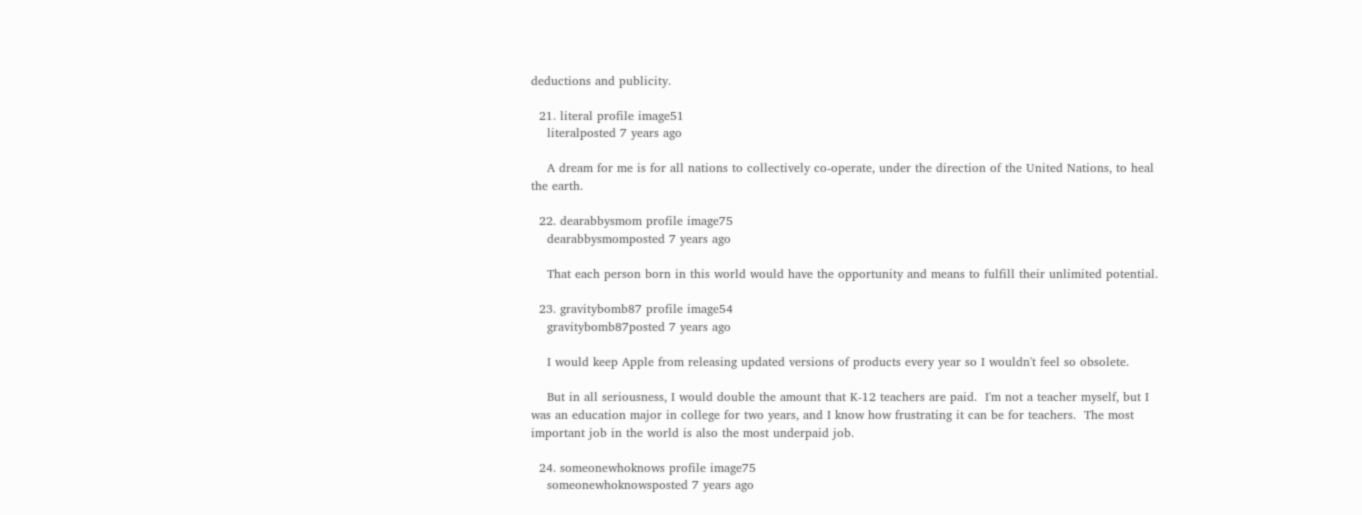deductions and publicity.

  21. literal profile image51
    literalposted 7 years ago

    A dream for me is for all nations to collectively co-operate, under the direction of the United Nations, to heal the earth.

  22. dearabbysmom profile image75
    dearabbysmomposted 7 years ago

    That each person born in this world would have the opportunity and means to fulfill their unlimited potential.

  23. gravitybomb87 profile image54
    gravitybomb87posted 7 years ago

    I would keep Apple from releasing updated versions of products every year so I wouldn't feel so obsolete.

    But in all seriousness, I would double the amount that K-12 teachers are paid.  I'm not a teacher myself, but I was an education major in college for two years, and I know how frustrating it can be for teachers.  The most important job in the world is also the most underpaid job.

  24. someonewhoknows profile image75
    someonewhoknowsposted 7 years ago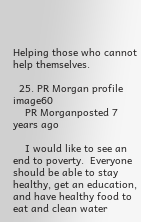Helping those who cannot help themselves.

  25. PR Morgan profile image60
    PR Morganposted 7 years ago

    I would like to see an end to poverty.  Everyone should be able to stay healthy, get an education, and have healthy food to eat and clean water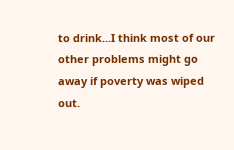to drink...I think most of our other problems might go away if poverty was wiped out.